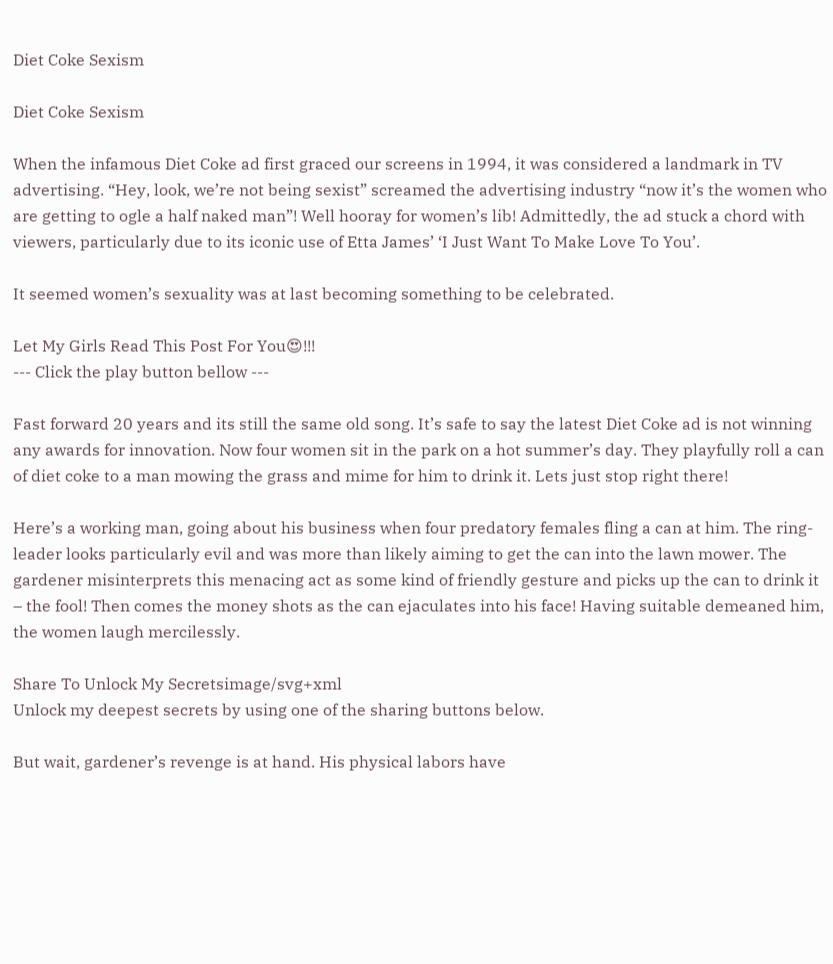Diet Coke Sexism

Diet Coke Sexism

When the infamous Diet Coke ad first graced our screens in 1994, it was considered a landmark in TV advertising. “Hey, look, we’re not being sexist” screamed the advertising industry “now it’s the women who are getting to ogle a half naked man”! Well hooray for women’s lib! Admittedly, the ad stuck a chord with viewers, particularly due to its iconic use of Etta James’ ‘I Just Want To Make Love To You’.

It seemed women’s sexuality was at last becoming something to be celebrated.

Let My Girls Read This Post For You😍!!!
--- Click the play button bellow ---

Fast forward 20 years and its still the same old song. It’s safe to say the latest Diet Coke ad is not winning any awards for innovation. Now four women sit in the park on a hot summer’s day. They playfully roll a can of diet coke to a man mowing the grass and mime for him to drink it. Lets just stop right there!

Here’s a working man, going about his business when four predatory females fling a can at him. The ring-leader looks particularly evil and was more than likely aiming to get the can into the lawn mower. The gardener misinterprets this menacing act as some kind of friendly gesture and picks up the can to drink it – the fool! Then comes the money shots as the can ejaculates into his face! Having suitable demeaned him, the women laugh mercilessly.

Share To Unlock My Secretsimage/svg+xml
Unlock my deepest secrets by using one of the sharing buttons below.

But wait, gardener’s revenge is at hand. His physical labors have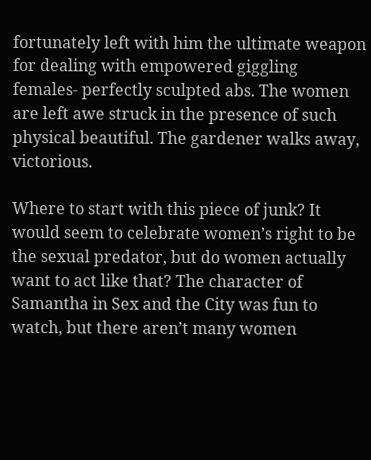fortunately left with him the ultimate weapon for dealing with empowered giggling females- perfectly sculpted abs. The women are left awe struck in the presence of such physical beautiful. The gardener walks away, victorious.

Where to start with this piece of junk? It would seem to celebrate women’s right to be the sexual predator, but do women actually want to act like that? The character of Samantha in Sex and the City was fun to watch, but there aren’t many women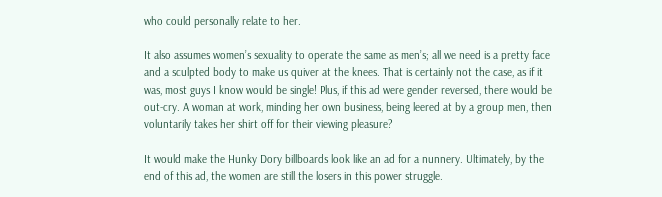who could personally relate to her.

It also assumes women’s sexuality to operate the same as men’s; all we need is a pretty face and a sculpted body to make us quiver at the knees. That is certainly not the case, as if it was, most guys I know would be single! Plus, if this ad were gender reversed, there would be out-cry. A woman at work, minding her own business, being leered at by a group men, then voluntarily takes her shirt off for their viewing pleasure?

It would make the Hunky Dory billboards look like an ad for a nunnery. Ultimately, by the end of this ad, the women are still the losers in this power struggle.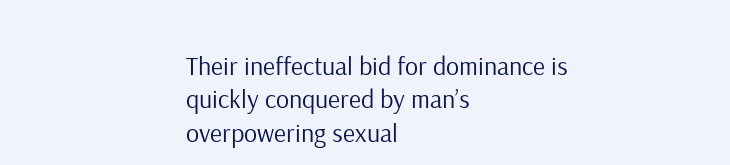Their ineffectual bid for dominance is quickly conquered by man’s overpowering sexual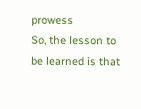prowess
So, the lesson to be learned is that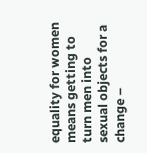equality for women means getting to turn men into sexual objects for a change –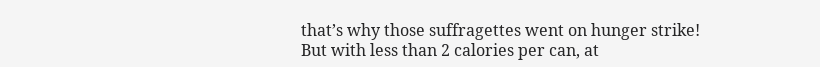that’s why those suffragettes went on hunger strike! But with less than 2 calories per can, at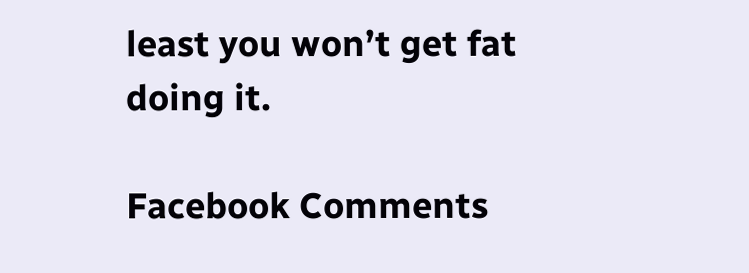least you won’t get fat doing it.

Facebook Comments